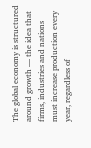The global economy is structured around growth — the idea that firms, industries and nations must increase production every year, regardless of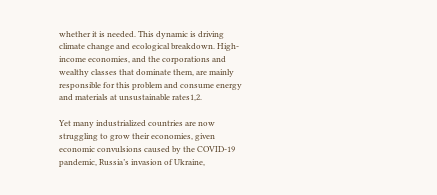whether it is needed. This dynamic is driving climate change and ecological breakdown. High-income economies, and the corporations and wealthy classes that dominate them, are mainly responsible for this problem and consume energy and materials at unsustainable rates1,2.

Yet many industrialized countries are now struggling to grow their economies, given economic convulsions caused by the COVID-19 pandemic, Russia’s invasion of Ukraine,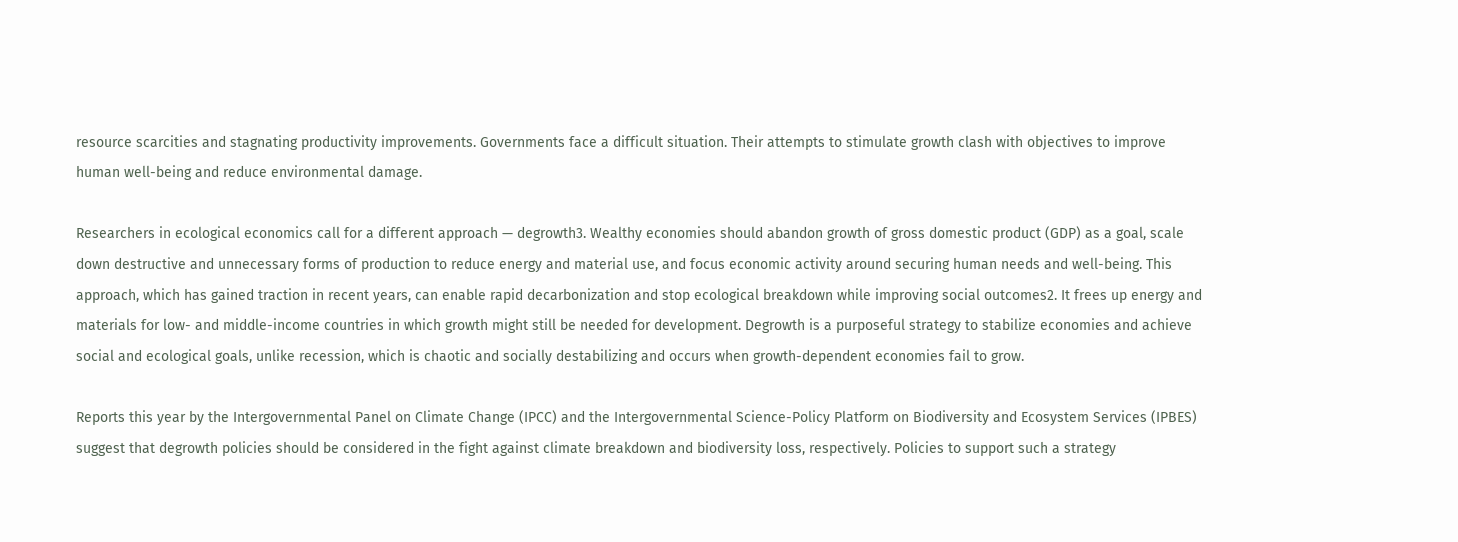resource scarcities and stagnating productivity improvements. Governments face a difficult situation. Their attempts to stimulate growth clash with objectives to improve human well-being and reduce environmental damage.

Researchers in ecological economics call for a different approach — degrowth3. Wealthy economies should abandon growth of gross domestic product (GDP) as a goal, scale down destructive and unnecessary forms of production to reduce energy and material use, and focus economic activity around securing human needs and well-being. This approach, which has gained traction in recent years, can enable rapid decarbonization and stop ecological breakdown while improving social outcomes2. It frees up energy and materials for low- and middle-income countries in which growth might still be needed for development. Degrowth is a purposeful strategy to stabilize economies and achieve social and ecological goals, unlike recession, which is chaotic and socially destabilizing and occurs when growth-dependent economies fail to grow.

Reports this year by the Intergovernmental Panel on Climate Change (IPCC) and the Intergovernmental Science-Policy Platform on Biodiversity and Ecosystem Services (IPBES) suggest that degrowth policies should be considered in the fight against climate breakdown and biodiversity loss, respectively. Policies to support such a strategy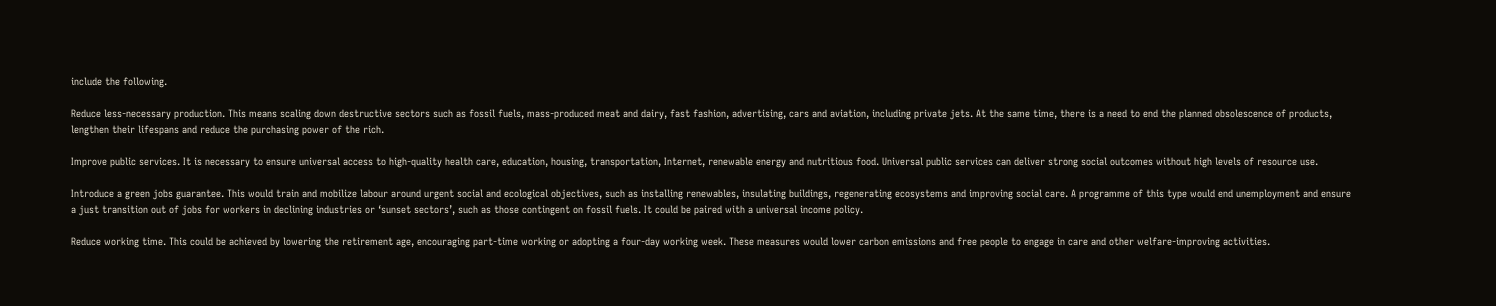include the following.

Reduce less-necessary production. This means scaling down destructive sectors such as fossil fuels, mass-produced meat and dairy, fast fashion, advertising, cars and aviation, including private jets. At the same time, there is a need to end the planned obsolescence of products, lengthen their lifespans and reduce the purchasing power of the rich.

Improve public services. It is necessary to ensure universal access to high-quality health care, education, housing, transportation, Internet, renewable energy and nutritious food. Universal public services can deliver strong social outcomes without high levels of resource use.

Introduce a green jobs guarantee. This would train and mobilize labour around urgent social and ecological objectives, such as installing renewables, insulating buildings, regenerating ecosystems and improving social care. A programme of this type would end unemployment and ensure a just transition out of jobs for workers in declining industries or ‘sunset sectors’, such as those contingent on fossil fuels. It could be paired with a universal income policy.

Reduce working time. This could be achieved by lowering the retirement age, encouraging part-time working or adopting a four-day working week. These measures would lower carbon emissions and free people to engage in care and other welfare-improving activities.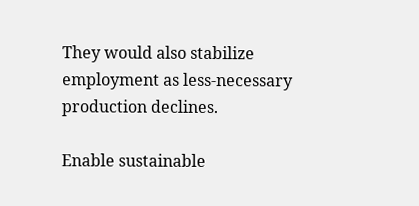They would also stabilize employment as less-necessary production declines.

Enable sustainable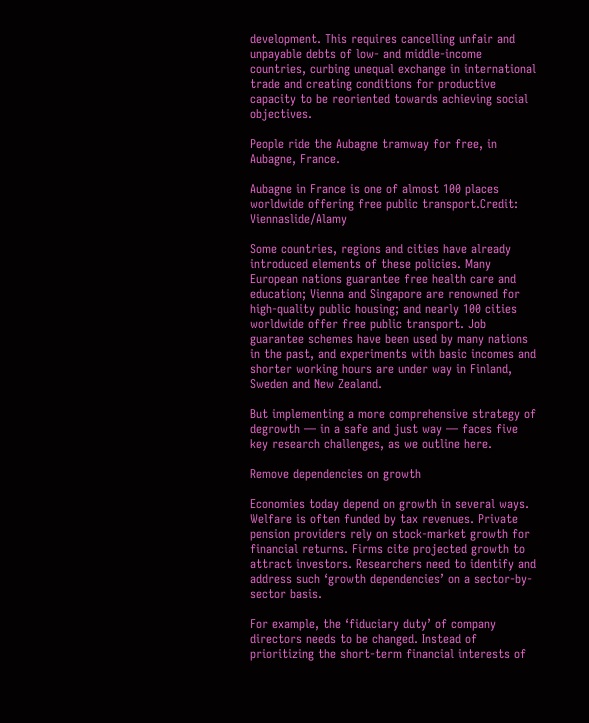development. This requires cancelling unfair and unpayable debts of low- and middle-income countries, curbing unequal exchange in international trade and creating conditions for productive capacity to be reoriented towards achieving social objectives.

People ride the Aubagne tramway for free, in Aubagne, France.

Aubagne in France is one of almost 100 places worldwide offering free public transport.Credit: Viennaslide/Alamy

Some countries, regions and cities have already introduced elements of these policies. Many European nations guarantee free health care and education; Vienna and Singapore are renowned for high-quality public housing; and nearly 100 cities worldwide offer free public transport. Job guarantee schemes have been used by many nations in the past, and experiments with basic incomes and shorter working hours are under way in Finland, Sweden and New Zealand.

But implementing a more comprehensive strategy of degrowth — in a safe and just way — faces five key research challenges, as we outline here.

Remove dependencies on growth

Economies today depend on growth in several ways. Welfare is often funded by tax revenues. Private pension providers rely on stock-market growth for financial returns. Firms cite projected growth to attract investors. Researchers need to identify and address such ‘growth dependencies’ on a sector-by-sector basis.

For example, the ‘fiduciary duty’ of company directors needs to be changed. Instead of prioritizing the short-term financial interests of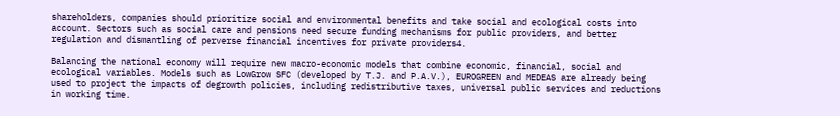shareholders, companies should prioritize social and environmental benefits and take social and ecological costs into account. Sectors such as social care and pensions need secure funding mechanisms for public providers, and better regulation and dismantling of perverse financial incentives for private providers4.

Balancing the national economy will require new macro-economic models that combine economic, financial, social and ecological variables. Models such as LowGrow SFC (developed by T.J. and P.A.V.), EUROGREEN and MEDEAS are already being used to project the impacts of degrowth policies, including redistributive taxes, universal public services and reductions in working time.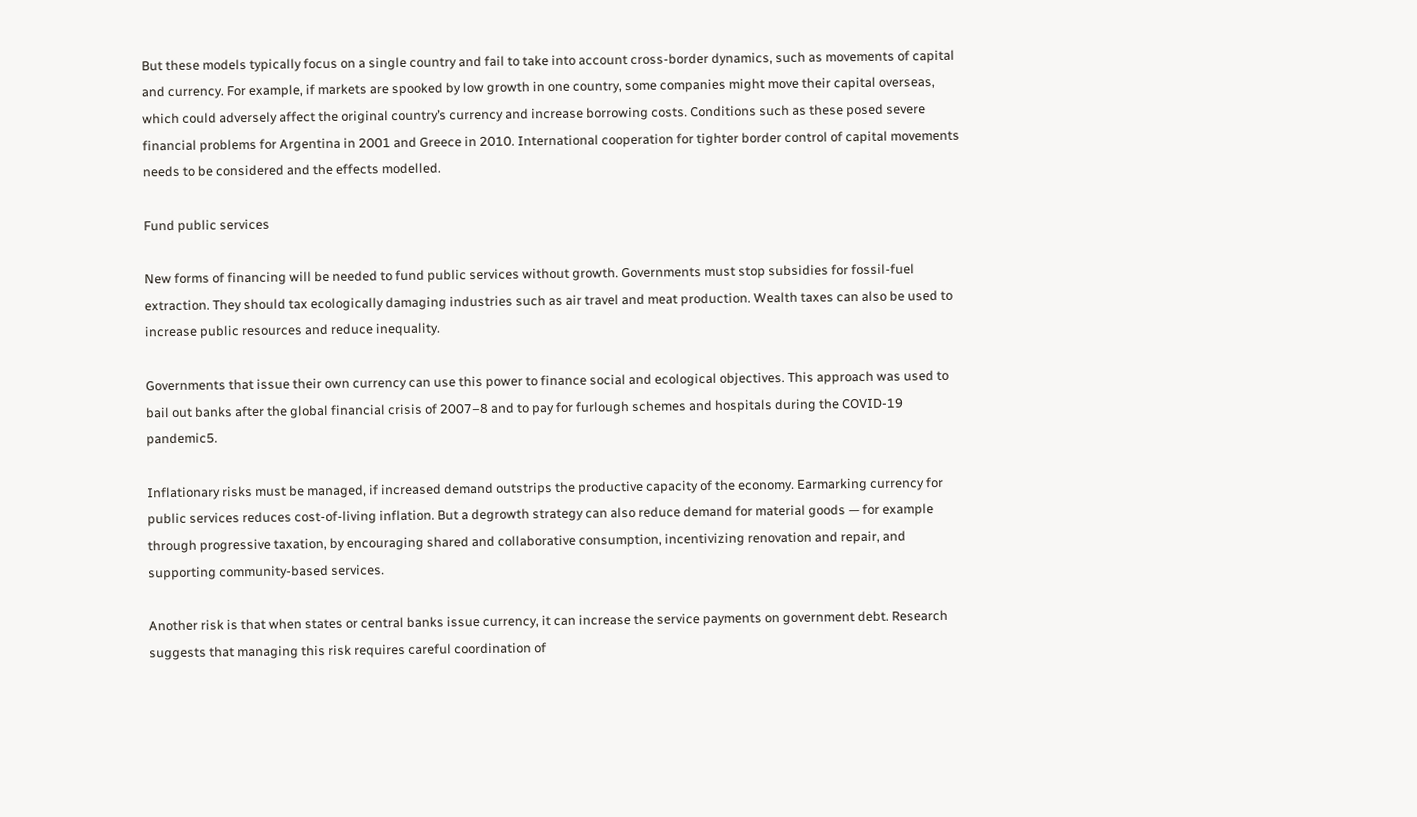But these models typically focus on a single country and fail to take into account cross-border dynamics, such as movements of capital and currency. For example, if markets are spooked by low growth in one country, some companies might move their capital overseas, which could adversely affect the original country’s currency and increase borrowing costs. Conditions such as these posed severe financial problems for Argentina in 2001 and Greece in 2010. International cooperation for tighter border control of capital movements needs to be considered and the effects modelled.

Fund public services

New forms of financing will be needed to fund public services without growth. Governments must stop subsidies for fossil-fuel extraction. They should tax ecologically damaging industries such as air travel and meat production. Wealth taxes can also be used to increase public resources and reduce inequality.

Governments that issue their own currency can use this power to finance social and ecological objectives. This approach was used to bail out banks after the global financial crisis of 2007–8 and to pay for furlough schemes and hospitals during the COVID-19 pandemic5.

Inflationary risks must be managed, if increased demand outstrips the productive capacity of the economy. Earmarking currency for public services reduces cost-of-living inflation. But a degrowth strategy can also reduce demand for material goods — for example through progressive taxation, by encouraging shared and collaborative consumption, incentivizing renovation and repair, and supporting community-based services.

Another risk is that when states or central banks issue currency, it can increase the service payments on government debt. Research suggests that managing this risk requires careful coordination of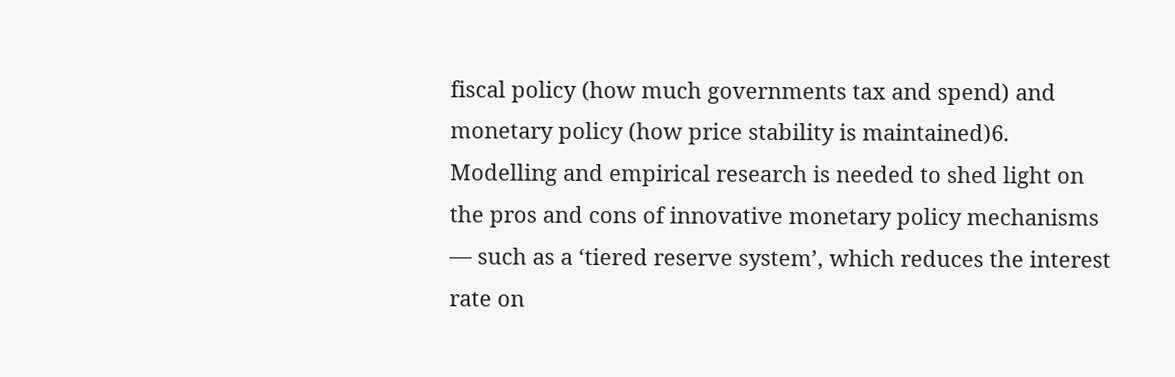fiscal policy (how much governments tax and spend) and monetary policy (how price stability is maintained)6. Modelling and empirical research is needed to shed light on the pros and cons of innovative monetary policy mechanisms — such as a ‘tiered reserve system’, which reduces the interest rate on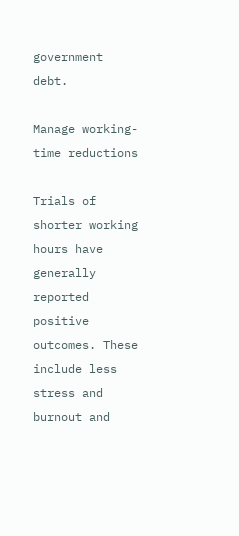government debt.

Manage working-time reductions

Trials of shorter working hours have generally reported positive outcomes. These include less stress and burnout and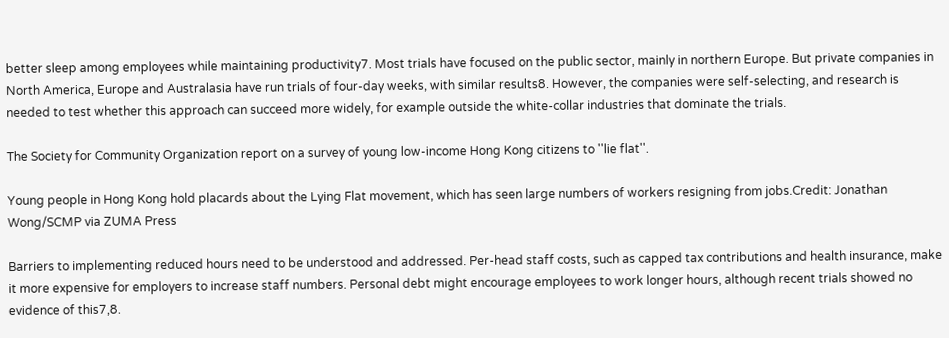better sleep among employees while maintaining productivity7. Most trials have focused on the public sector, mainly in northern Europe. But private companies in North America, Europe and Australasia have run trials of four-day weeks, with similar results8. However, the companies were self-selecting, and research is needed to test whether this approach can succeed more widely, for example outside the white-collar industries that dominate the trials.

The Society for Community Organization report on a survey of young low-income Hong Kong citizens to ''lie flat''.

Young people in Hong Kong hold placards about the Lying Flat movement, which has seen large numbers of workers resigning from jobs.Credit: Jonathan Wong/SCMP via ZUMA Press

Barriers to implementing reduced hours need to be understood and addressed. Per-head staff costs, such as capped tax contributions and health insurance, make it more expensive for employers to increase staff numbers. Personal debt might encourage employees to work longer hours, although recent trials showed no evidence of this7,8.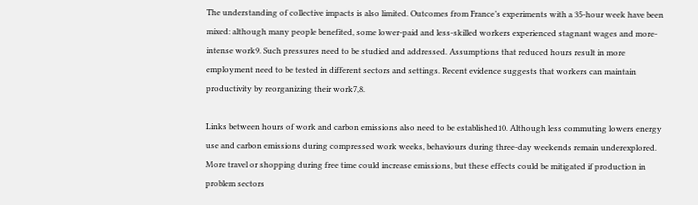The understanding of collective impacts is also limited. Outcomes from France’s experiments with a 35-hour week have been mixed: although many people benefited, some lower-paid and less-skilled workers experienced stagnant wages and more-intense work9. Such pressures need to be studied and addressed. Assumptions that reduced hours result in more employment need to be tested in different sectors and settings. Recent evidence suggests that workers can maintain productivity by reorganizing their work7,8.

Links between hours of work and carbon emissions also need to be established10. Although less commuting lowers energy use and carbon emissions during compressed work weeks, behaviours during three-day weekends remain underexplored. More travel or shopping during free time could increase emissions, but these effects could be mitigated if production in problem sectors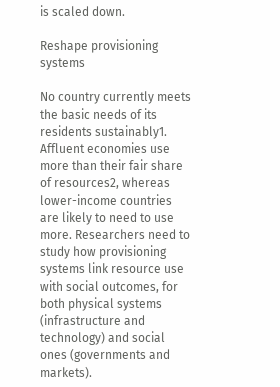is scaled down.

Reshape provisioning systems

No country currently meets the basic needs of its residents sustainably1. Affluent economies use more than their fair share of resources2, whereas lower-income countries are likely to need to use more. Researchers need to study how provisioning systems link resource use with social outcomes, for both physical systems (infrastructure and technology) and social ones (governments and markets).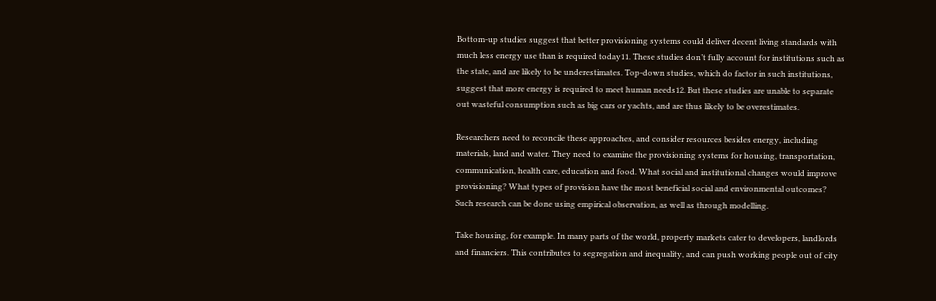Bottom-up studies suggest that better provisioning systems could deliver decent living standards with much less energy use than is required today11. These studies don’t fully account for institutions such as the state, and are likely to be underestimates. Top-down studies, which do factor in such institutions, suggest that more energy is required to meet human needs12. But these studies are unable to separate out wasteful consumption such as big cars or yachts, and are thus likely to be overestimates.

Researchers need to reconcile these approaches, and consider resources besides energy, including materials, land and water. They need to examine the provisioning systems for housing, transportation, communication, health care, education and food. What social and institutional changes would improve provisioning? What types of provision have the most beneficial social and environmental outcomes? Such research can be done using empirical observation, as well as through modelling.

Take housing, for example. In many parts of the world, property markets cater to developers, landlords and financiers. This contributes to segregation and inequality, and can push working people out of city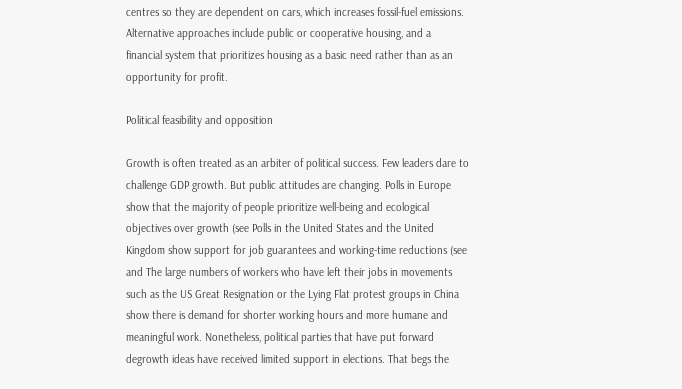centres so they are dependent on cars, which increases fossil-fuel emissions. Alternative approaches include public or cooperative housing, and a financial system that prioritizes housing as a basic need rather than as an opportunity for profit.

Political feasibility and opposition

Growth is often treated as an arbiter of political success. Few leaders dare to challenge GDP growth. But public attitudes are changing. Polls in Europe show that the majority of people prioritize well-being and ecological objectives over growth (see Polls in the United States and the United Kingdom show support for job guarantees and working-time reductions (see and The large numbers of workers who have left their jobs in movements such as the US Great Resignation or the Lying Flat protest groups in China show there is demand for shorter working hours and more humane and meaningful work. Nonetheless, political parties that have put forward degrowth ideas have received limited support in elections. That begs the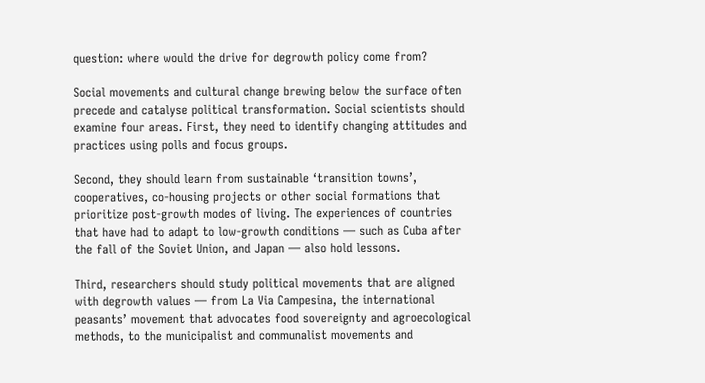question: where would the drive for degrowth policy come from?

Social movements and cultural change brewing below the surface often precede and catalyse political transformation. Social scientists should examine four areas. First, they need to identify changing attitudes and practices using polls and focus groups.

Second, they should learn from sustainable ‘transition towns’, cooperatives, co-housing projects or other social formations that prioritize post-growth modes of living. The experiences of countries that have had to adapt to low-growth conditions — such as Cuba after the fall of the Soviet Union, and Japan — also hold lessons.

Third, researchers should study political movements that are aligned with degrowth values — from La Via Campesina, the international peasants’ movement that advocates food sovereignty and agroecological methods, to the municipalist and communalist movements and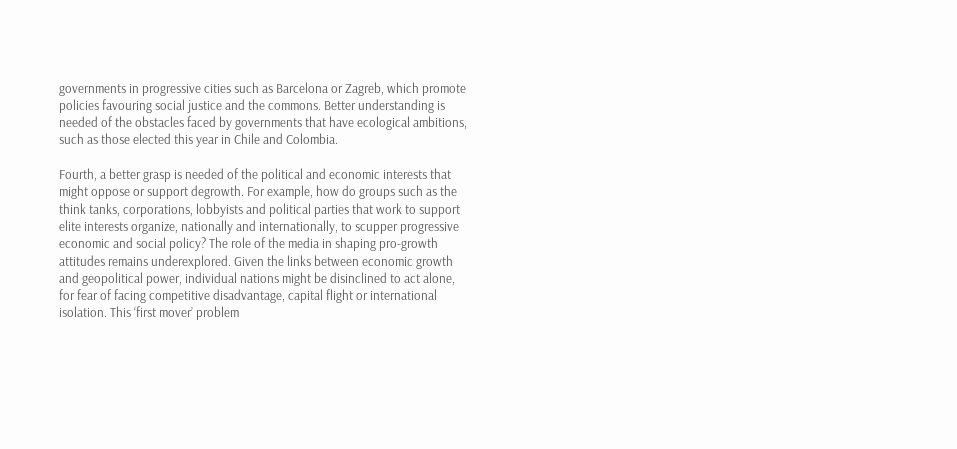governments in progressive cities such as Barcelona or Zagreb, which promote policies favouring social justice and the commons. Better understanding is needed of the obstacles faced by governments that have ecological ambitions, such as those elected this year in Chile and Colombia.

Fourth, a better grasp is needed of the political and economic interests that might oppose or support degrowth. For example, how do groups such as the think tanks, corporations, lobbyists and political parties that work to support elite interests organize, nationally and internationally, to scupper progressive economic and social policy? The role of the media in shaping pro-growth attitudes remains underexplored. Given the links between economic growth and geopolitical power, individual nations might be disinclined to act alone, for fear of facing competitive disadvantage, capital flight or international isolation. This ‘first mover’ problem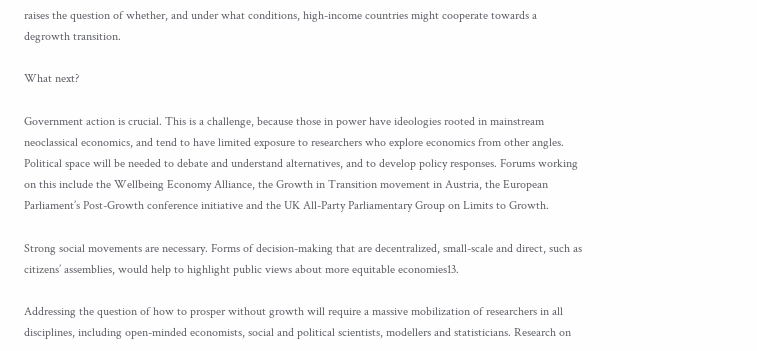raises the question of whether, and under what conditions, high-income countries might cooperate towards a degrowth transition.

What next?

Government action is crucial. This is a challenge, because those in power have ideologies rooted in mainstream neoclassical economics, and tend to have limited exposure to researchers who explore economics from other angles. Political space will be needed to debate and understand alternatives, and to develop policy responses. Forums working on this include the Wellbeing Economy Alliance, the Growth in Transition movement in Austria, the European Parliament’s Post-Growth conference initiative and the UK All-Party Parliamentary Group on Limits to Growth.

Strong social movements are necessary. Forms of decision-making that are decentralized, small-scale and direct, such as citizens’ assemblies, would help to highlight public views about more equitable economies13.

Addressing the question of how to prosper without growth will require a massive mobilization of researchers in all disciplines, including open-minded economists, social and political scientists, modellers and statisticians. Research on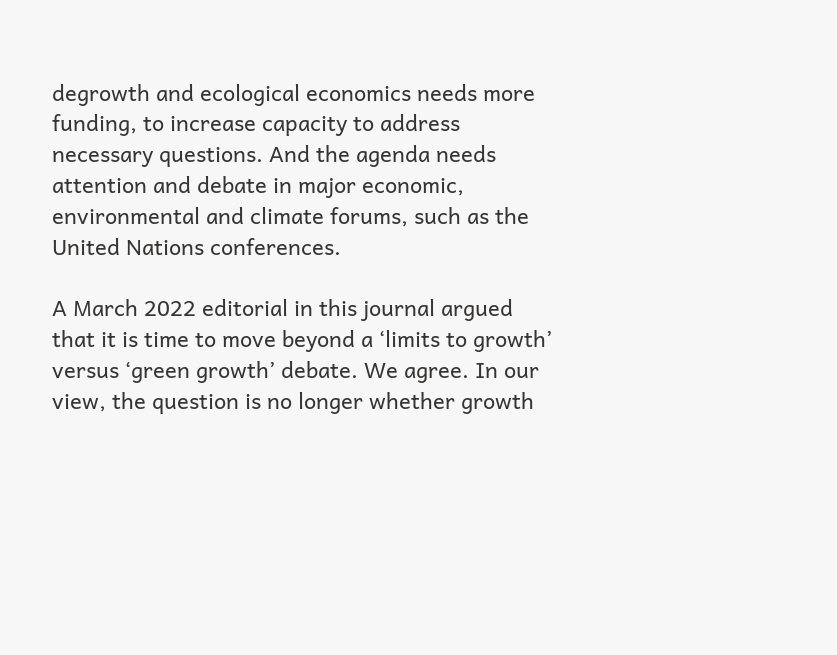degrowth and ecological economics needs more funding, to increase capacity to address necessary questions. And the agenda needs attention and debate in major economic, environmental and climate forums, such as the United Nations conferences.

A March 2022 editorial in this journal argued that it is time to move beyond a ‘limits to growth’ versus ‘green growth’ debate. We agree. In our view, the question is no longer whether growth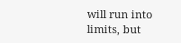will run into limits, but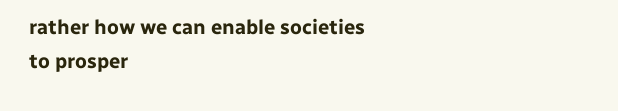rather how we can enable societies to prosper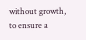without growth, to ensure a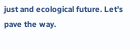just and ecological future. Let’s pave the way.